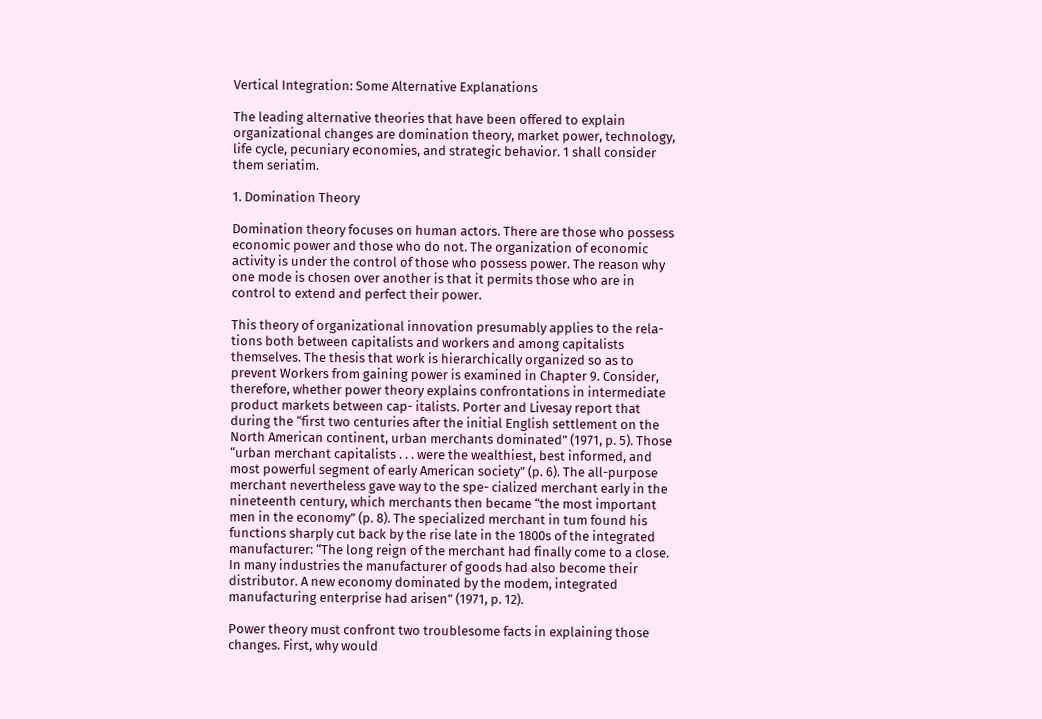Vertical Integration: Some Alternative Explanations

The leading alternative theories that have been offered to explain organizational changes are domination theory, market power, technology, life cycle, pecuniary economies, and strategic behavior. 1 shall consider them seriatim.

1. Domination Theory

Domination theory focuses on human actors. There are those who possess economic power and those who do not. The organization of economic activity is under the control of those who possess power. The reason why one mode is chosen over another is that it permits those who are in control to extend and perfect their power.

This theory of organizational innovation presumably applies to the rela- tions both between capitalists and workers and among capitalists themselves. The thesis that work is hierarchically organized so as to prevent Workers from gaining power is examined in Chapter 9. Consider, therefore, whether power theory explains confrontations in intermediate product markets between cap- italists. Porter and Livesay report that during the “first two centuries after the initial English settlement on the North American continent, urban merchants dominated” (1971, p. 5). Those “urban merchant capitalists . . . were the wealthiest, best informed, and most powerful segment of early American society” (p. 6). The all-purpose merchant nevertheless gave way to the spe- cialized merchant early in the nineteenth century, which merchants then became “the most important men in the economy” (p. 8). The specialized merchant in tum found his functions sharply cut back by the rise late in the 1800s of the integrated manufacturer: “The long reign of the merchant had finally come to a close. In many industries the manufacturer of goods had also become their distributor. A new economy dominated by the modem, integrated manufacturing enterprise had arisen” (1971, p. 12).

Power theory must confront two troublesome facts in explaining those changes. First, why would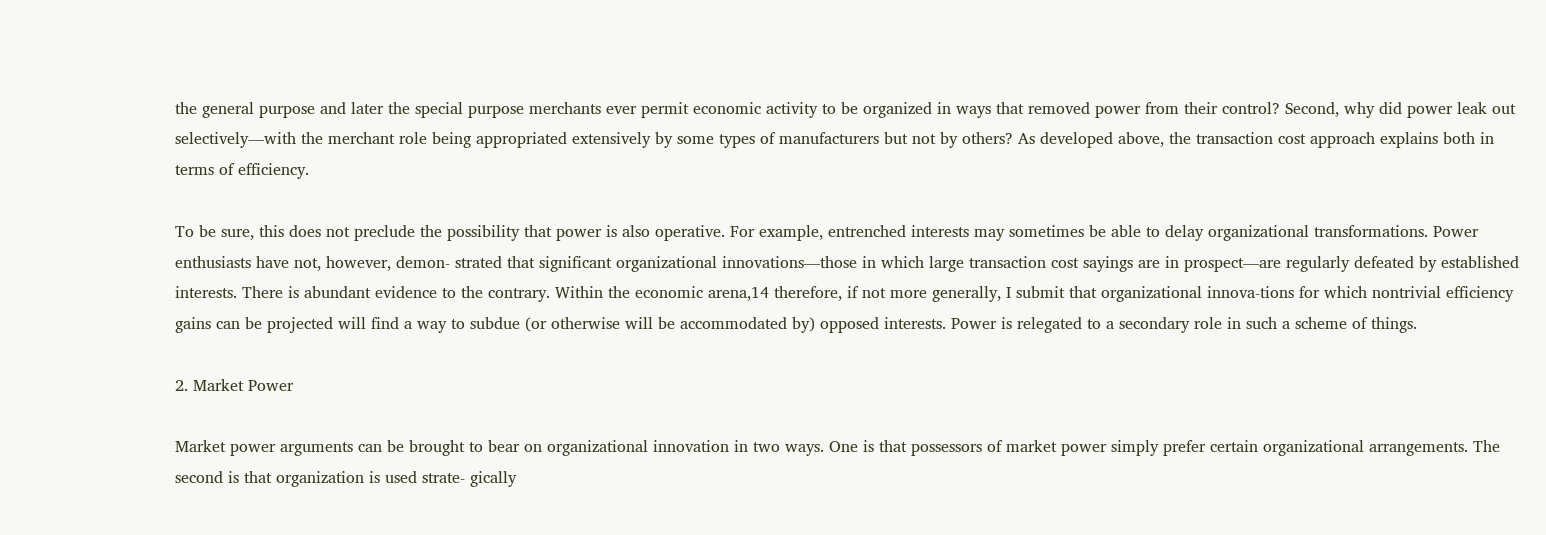the general purpose and later the special purpose merchants ever permit economic activity to be organized in ways that removed power from their control? Second, why did power leak out selectively—with the merchant role being appropriated extensively by some types of manufacturers but not by others? As developed above, the transaction cost approach explains both in terms of efficiency.

To be sure, this does not preclude the possibility that power is also operative. For example, entrenched interests may sometimes be able to delay organizational transformations. Power enthusiasts have not, however, demon- strated that significant organizational innovations—those in which large transaction cost sayings are in prospect—are regularly defeated by established interests. There is abundant evidence to the contrary. Within the economic arena,14 therefore, if not more generally, I submit that organizational innova-tions for which nontrivial efficiency gains can be projected will find a way to subdue (or otherwise will be accommodated by) opposed interests. Power is relegated to a secondary role in such a scheme of things.

2. Market Power

Market power arguments can be brought to bear on organizational innovation in two ways. One is that possessors of market power simply prefer certain organizational arrangements. The second is that organization is used strate- gically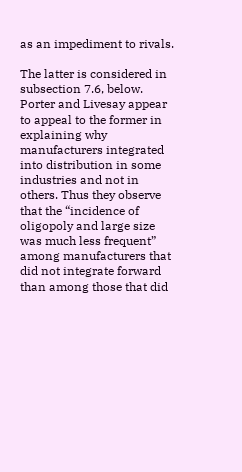as an impediment to rivals.

The latter is considered in subsection 7.6, below. Porter and Livesay appear to appeal to the former in explaining why manufacturers integrated into distribution in some industries and not in others. Thus they observe that the “incidence of oligopoly and large size was much less frequent” among manufacturers that did not integrate forward than among those that did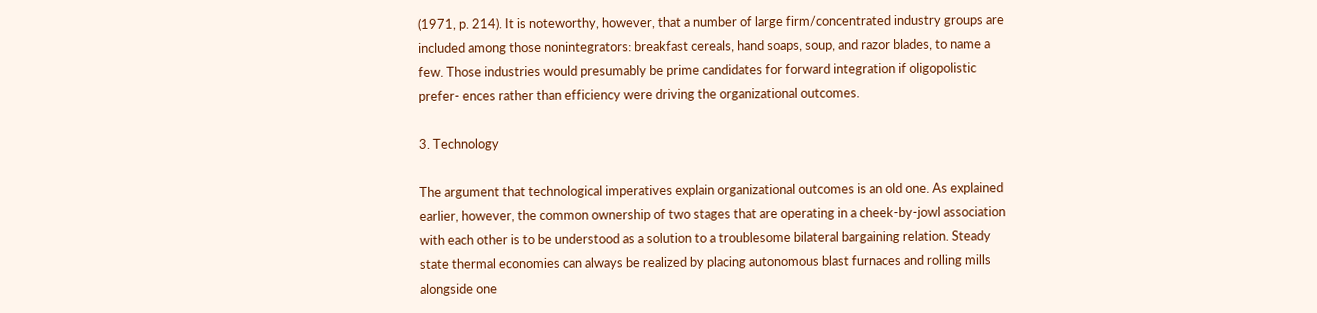(1971, p. 214). It is noteworthy, however, that a number of large firm/concentrated industry groups are included among those nonintegrators: breakfast cereals, hand soaps, soup, and razor blades, to name a few. Those industries would presumably be prime candidates for forward integration if oligopolistic prefer- ences rather than efficiency were driving the organizational outcomes.

3. Technology

The argument that technological imperatives explain organizational outcomes is an old one. As explained earlier, however, the common ownership of two stages that are operating in a cheek-by-jowl association with each other is to be understood as a solution to a troublesome bilateral bargaining relation. Steady state thermal economies can always be realized by placing autonomous blast furnaces and rolling mills alongside one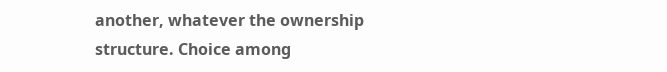another, whatever the ownership structure. Choice among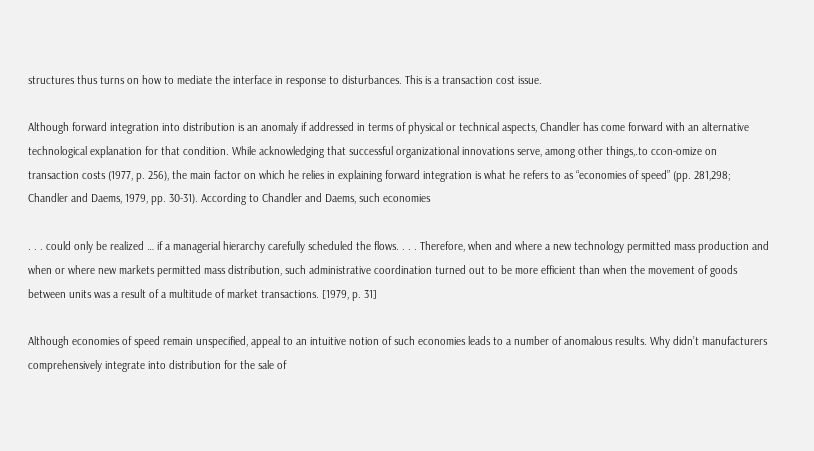structures thus turns on how to mediate the interface in response to disturbances. This is a transaction cost issue.

Although forward integration into distribution is an anomaly if addressed in terms of physical or technical aspects, Chandler has come forward with an alternative technological explanation for that condition. While acknowledging that successful organizational innovations serve, among other things,.to ccon-omize on transaction costs (1977, p. 256), the main factor on which he relies in explaining forward integration is what he refers to as “economies of speed” (pp. 281,298; Chandler and Daems, 1979, pp. 30-31). According to Chandler and Daems, such economies

. . . could only be realized … if a managerial hierarchy carefully scheduled the flows. . . . Therefore, when and where a new technology permitted mass production and when or where new markets permitted mass distribution, such administrative coordination turned out to be more efficient than when the movement of goods between units was a result of a multitude of market transactions. [1979, p. 31]

Although economies of speed remain unspecified, appeal to an intuitive notion of such economies leads to a number of anomalous results. Why didn’t manufacturers comprehensively integrate into distribution for the sale of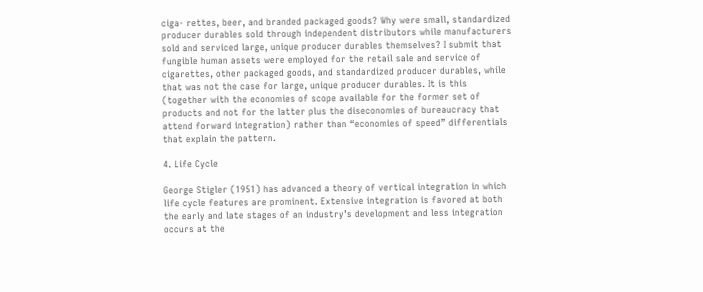ciga- rettes, beer, and branded packaged goods? Why were small, standardized producer durables sold through independent distributors while manufacturers sold and serviced large, unique producer durables themselves? I submit that fungible human assets were employed for the retail sale and service of cigarettes, other packaged goods, and standardized producer durables, while that was not the case for large, unique producer durables. It is this (together with the economies of scope available for the former set of products and not for the latter plus the diseconomies of bureaucracy that attend forward integration) rather than “economies of speed” differentials that explain the pattern.

4. Life Cycle

George Stigler (1951) has advanced a theory of vertical integration in which life cycle features are prominent. Extensive integration is favored at both the early and late stages of an industry’s development and less integration occurs at the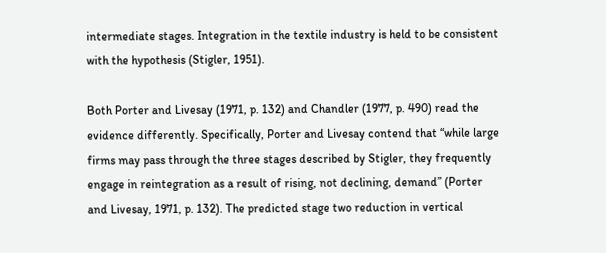intermediate stages. Integration in the textile industry is held to be consistent with the hypothesis (Stigler, 1951).

Both Porter and Livesay (1971, p. 132) and Chandler (1977, p. 490) read the evidence differently. Specifically, Porter and Livesay contend that “while large firms may pass through the three stages described by Stigler, they frequently engage in reintegration as a result of rising, not declining, demand” (Porter and Livesay, 1971, p. 132). The predicted stage two reduction in vertical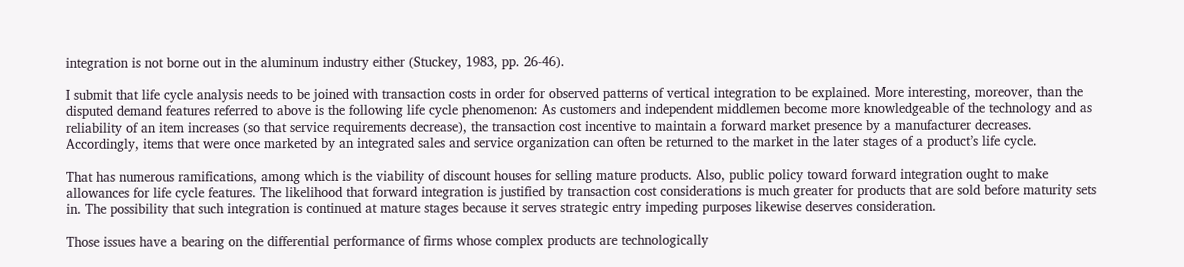integration is not borne out in the aluminum industry either (Stuckey, 1983, pp. 26-46).

I submit that life cycle analysis needs to be joined with transaction costs in order for observed patterns of vertical integration to be explained. More interesting, moreover, than the disputed demand features referred to above is the following life cycle phenomenon: As customers and independent middlemen become more knowledgeable of the technology and as reliability of an item increases (so that service requirements decrease), the transaction cost incentive to maintain a forward market presence by a manufacturer decreases. Accordingly, items that were once marketed by an integrated sales and service organization can often be returned to the market in the later stages of a product’s life cycle.

That has numerous ramifications, among which is the viability of discount houses for selling mature products. Also, public policy toward forward integration ought to make allowances for life cycle features. The likelihood that forward integration is justified by transaction cost considerations is much greater for products that are sold before maturity sets in. The possibility that such integration is continued at mature stages because it serves strategic entry impeding purposes likewise deserves consideration.

Those issues have a bearing on the differential performance of firms whose complex products are technologically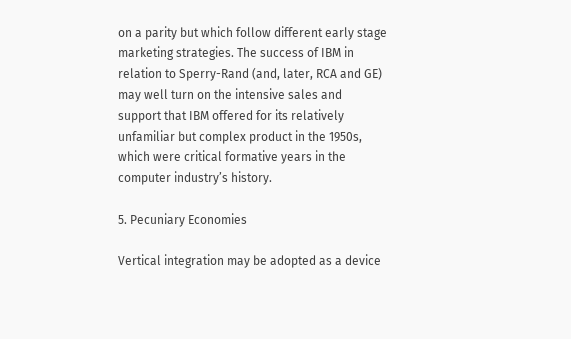on a parity but which follow different early stage marketing strategies. The success of IBM in relation to Sperry-Rand (and, later, RCA and GE) may well turn on the intensive sales and support that IBM offered for its relatively unfamiliar but complex product in the 1950s, which were critical formative years in the computer industry’s history.

5. Pecuniary Economies

Vertical integration may be adopted as a device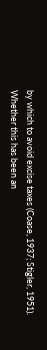by which to avoid excise taxes (Coase, 1937; Stigler, 1951). Whether this has been an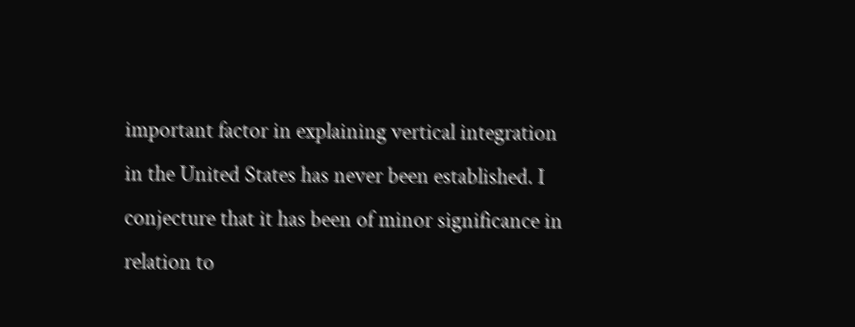important factor in explaining vertical integration in the United States has never been established. I conjecture that it has been of minor significance in relation to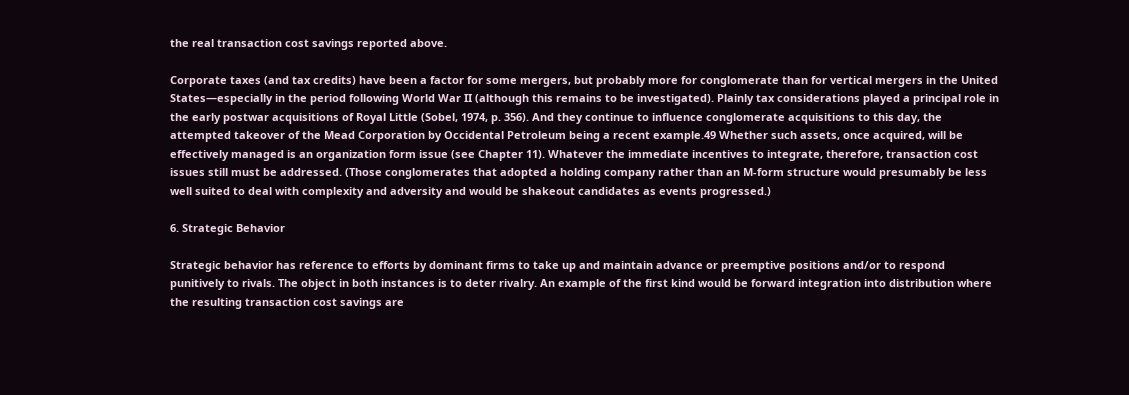the real transaction cost savings reported above.

Corporate taxes (and tax credits) have been a factor for some mergers, but probably more for conglomerate than for vertical mergers in the United States—especially in the period following World War II (although this remains to be investigated). Plainly tax considerations played a principal role in the early postwar acquisitions of Royal Little (Sobel, 1974, p. 356). And they continue to influence conglomerate acquisitions to this day, the attempted takeover of the Mead Corporation by Occidental Petroleum being a recent example.49 Whether such assets, once acquired, will be effectively managed is an organization form issue (see Chapter 11). Whatever the immediate incentives to integrate, therefore, transaction cost issues still must be addressed. (Those conglomerates that adopted a holding company rather than an M-form structure would presumably be less well suited to deal with complexity and adversity and would be shakeout candidates as events progressed.)

6. Strategic Behavior

Strategic behavior has reference to efforts by dominant firms to take up and maintain advance or preemptive positions and/or to respond punitively to rivals. The object in both instances is to deter rivalry. An example of the first kind would be forward integration into distribution where the resulting transaction cost savings are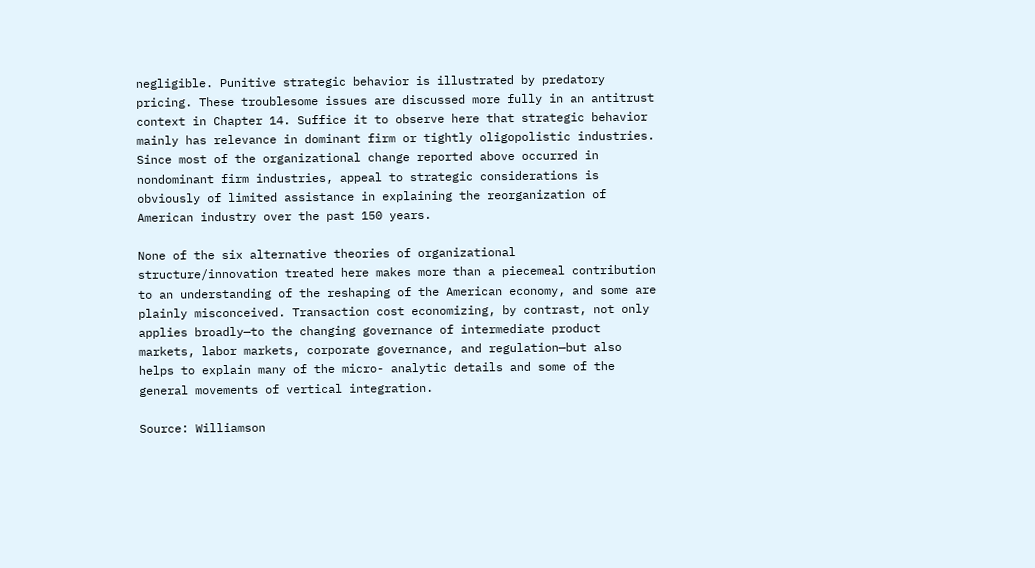negligible. Punitive strategic behavior is illustrated by predatory pricing. These troublesome issues are discussed more fully in an antitrust context in Chapter 14. Suffice it to observe here that strategic behavior mainly has relevance in dominant firm or tightly oligopolistic industries. Since most of the organizational change reported above occurred in nondominant firm industries, appeal to strategic considerations is obviously of limited assistance in explaining the reorganization of American industry over the past 150 years.

None of the six alternative theories of organizational structure/innovation treated here makes more than a piecemeal contribution to an understanding of the reshaping of the American economy, and some are plainly misconceived. Transaction cost economizing, by contrast, not only applies broadly—to the changing governance of intermediate product markets, labor markets, corporate governance, and regulation—but also helps to explain many of the micro- analytic details and some of the general movements of vertical integration.

Source: Williamson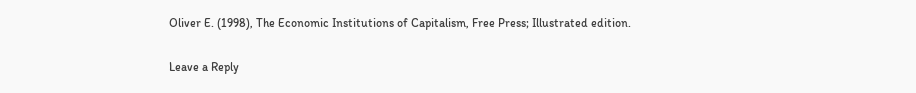Oliver E. (1998), The Economic Institutions of Capitalism, Free Press; Illustrated edition.

Leave a Reply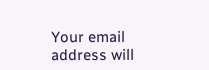Your email address will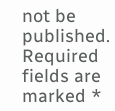not be published. Required fields are marked *